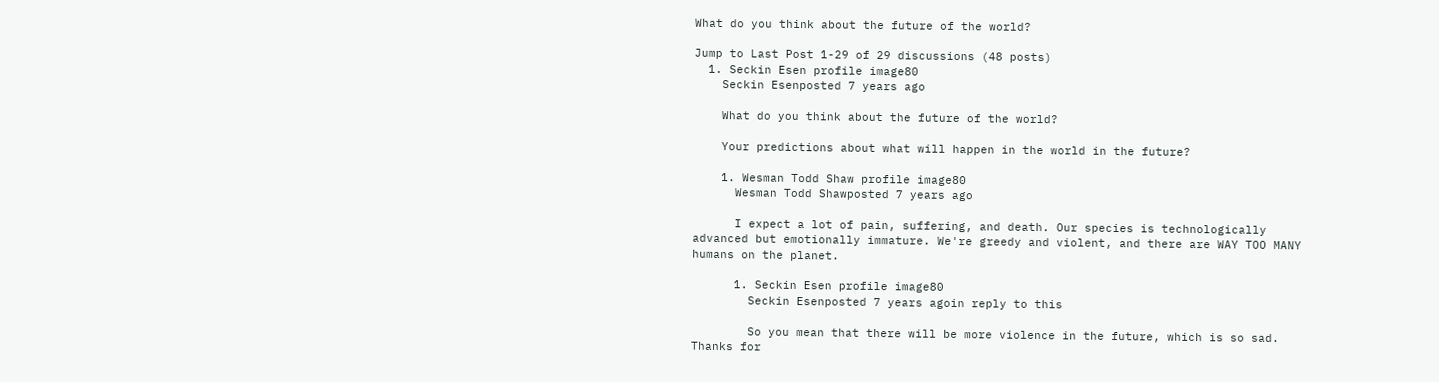What do you think about the future of the world?

Jump to Last Post 1-29 of 29 discussions (48 posts)
  1. Seckin Esen profile image80
    Seckin Esenposted 7 years ago

    What do you think about the future of the world?

    Your predictions about what will happen in the world in the future?

    1. Wesman Todd Shaw profile image80
      Wesman Todd Shawposted 7 years ago

      I expect a lot of pain, suffering, and death. Our species is technologically advanced but emotionally immature. We're greedy and violent, and there are WAY TOO MANY humans on the planet.

      1. Seckin Esen profile image80
        Seckin Esenposted 7 years agoin reply to this

        So you mean that there will be more violence in the future, which is so sad. Thanks for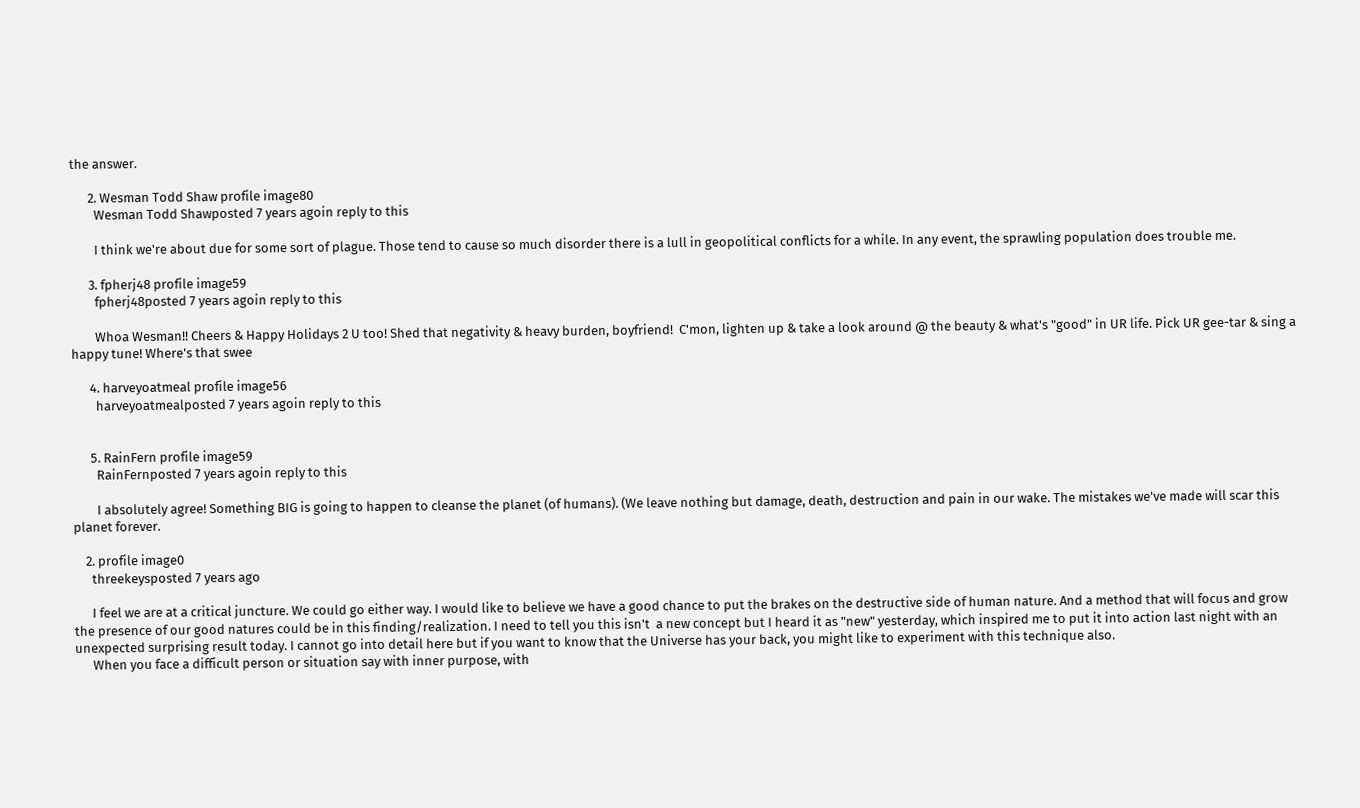the answer.

      2. Wesman Todd Shaw profile image80
        Wesman Todd Shawposted 7 years agoin reply to this

        I think we're about due for some sort of plague. Those tend to cause so much disorder there is a lull in geopolitical conflicts for a while. In any event, the sprawling population does trouble me.

      3. fpherj48 profile image59
        fpherj48posted 7 years agoin reply to this

        Whoa Wesman!! Cheers & Happy Holidays 2 U too! Shed that negativity & heavy burden, boyfriend!  C'mon, lighten up & take a look around @ the beauty & what's "good" in UR life. Pick UR gee-tar & sing a happy tune! Where's that swee

      4. harveyoatmeal profile image56
        harveyoatmealposted 7 years agoin reply to this


      5. RainFern profile image59
        RainFernposted 7 years agoin reply to this

        I absolutely agree! Something BIG is going to happen to cleanse the planet (of humans). (We leave nothing but damage, death, destruction and pain in our wake. The mistakes we've made will scar this planet forever.

    2. profile image0
      threekeysposted 7 years ago

      I feel we are at a critical juncture. We could go either way. I would like to believe we have a good chance to put the brakes on the destructive side of human nature. And a method that will focus and grow the presence of our good natures could be in this finding/realization. I need to tell you this isn't  a new concept but I heard it as "new" yesterday, which inspired me to put it into action last night with an unexpected surprising result today. I cannot go into detail here but if you want to know that the Universe has your back, you might like to experiment with this technique also.
      When you face a difficult person or situation say with inner purpose, with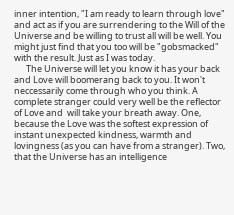inner intention, "I am ready to learn through love" and act as if you are surrendering to the Will of the Universe and be willing to trust all will be well. You might just find that you too will be "gobsmacked" with the result. Just as I was today.
      The Universe will let you know it has your back and Love will boomerang back to you. It won't neccessarily come through who you think. A complete stranger could very well be the reflector of Love and  will take your breath away. One, because the Love was the softest expression of instant unexpected kindness, warmth and lovingness (as you can have from a stranger). Two, that the Universe has an intelligence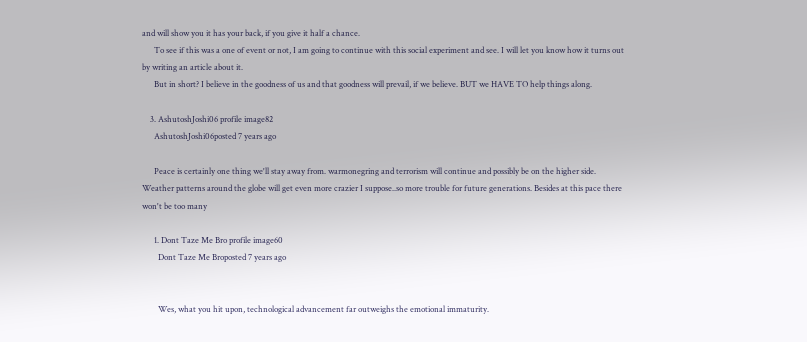and will show you it has your back, if you give it half a chance.
      To see if this was a one of event or not, I am going to continue with this social experiment and see. I will let you know how it turns out by writing an article about it.
      But in short? I believe in the goodness of us and that goodness will prevail, if we believe. BUT we HAVE TO help things along.

    3. AshutoshJoshi06 profile image82
      AshutoshJoshi06posted 7 years ago

      Peace is certainly one thing we'll stay away from. warmonegring and terrorism will continue and possibly be on the higher side. Weather patterns around the globe will get even more crazier I suppose..so more trouble for future generations. Besides at this pace there won't be too many

      1. Dont Taze Me Bro profile image60
        Dont Taze Me Broposted 7 years ago


        Wes, what you hit upon, technological advancement far outweighs the emotional immaturity.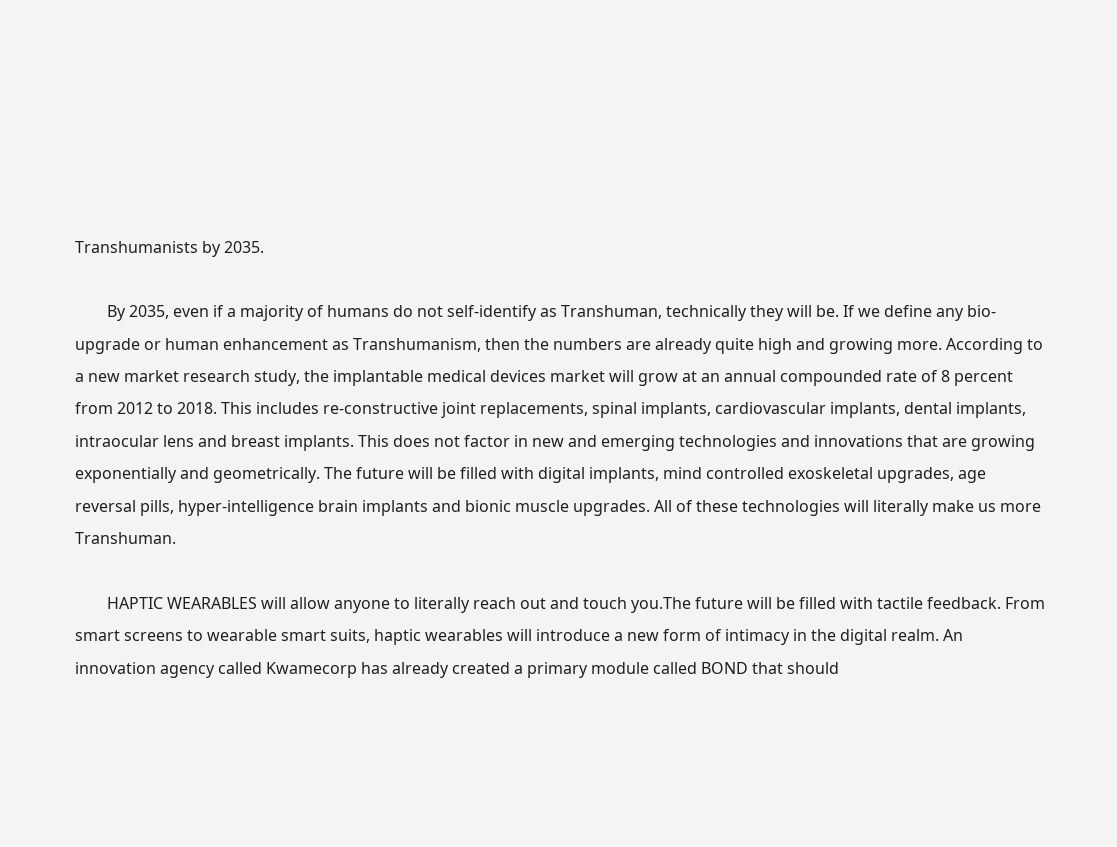Transhumanists by 2035.

        By 2035, even if a majority of humans do not self-identify as Transhuman, technically they will be. If we define any bio-upgrade or human enhancement as Transhumanism, then the numbers are already quite high and growing more. According to a new market research study, the implantable medical devices market will grow at an annual compounded rate of 8 percent from 2012 to 2018. This includes re-constructive joint replacements, spinal implants, cardiovascular implants, dental implants, intraocular lens and breast implants. This does not factor in new and emerging technologies and innovations that are growing exponentially and geometrically. The future will be filled with digital implants, mind controlled exoskeletal upgrades, age reversal pills, hyper-intelligence brain implants and bionic muscle upgrades. All of these technologies will literally make us more Transhuman.

        HAPTIC WEARABLES will allow anyone to literally reach out and touch you.The future will be filled with tactile feedback. From smart screens to wearable smart suits, haptic wearables will introduce a new form of intimacy in the digital realm. An innovation agency called Kwamecorp has already created a primary module called BOND that should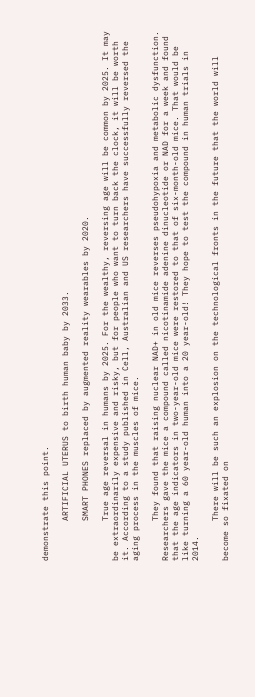demonstrate this point.

        ARTIFICIAL UTERUS to birth human baby by 2033.

        SMART PHONES replaced by augmented reality wearables by 2020.

        True age reversal in humans by 2025. For the wealthy, reversing age will be common by 2025. It may be extraordinarily expensive and risky, but for people who want to turn back the clock, it will be worth it. According to a study published in Cell, Australian and US researchers have successfully reversed the aging process in the muscles of mice.

        They found that raising nuclear NAD+ in old mice reverses pseudohypoxia and metabolic dysfunction. Researchers gave the mice a compound called nicotinamide adenine dinucleotide or NAD for a week and found that the age indicators in two-year-old mice were restored to that of six-month-old mice. That would be like turning a 60 year-old human into a 20 year-old! They hope to test the compound in human trials in 2014.

        There will be such an explosion on the technological fronts in the future that the world will become so fixated on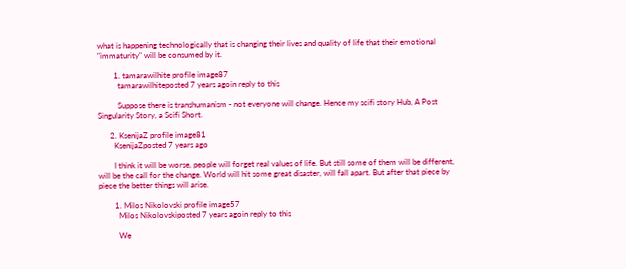what is happening technologically that is changing their lives and quality of life that their emotional "immaturity" will be consumed by it.

        1. tamarawilhite profile image87
          tamarawilhiteposted 7 years agoin reply to this

          Suppose there is transhumanism - not everyone will change. Hence my scifi story Hub, A Post Singularity Story, a Scifi Short.

      2. KsenijaZ profile image81
        KsenijaZposted 7 years ago

        I think it will be worse, people will forget real values of life. But still some of them will be different, will be the call for the change. World will hit some great disaster, will fall apart. But after that piece by piece the better things will arise.

        1. Milos Nikolovski profile image57
          Milos Nikolovskiposted 7 years agoin reply to this

          We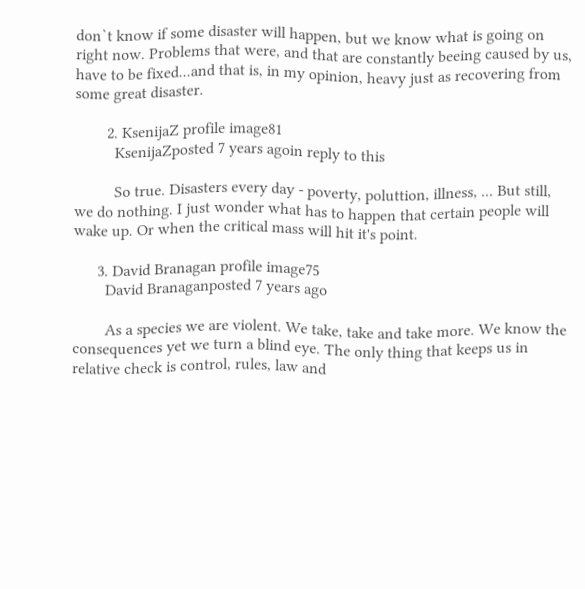don`t know if some disaster will happen, but we know what is going on right now. Problems that were, and that are constantly beeing caused by us, have to be fixed...and that is, in my opinion, heavy just as recovering from some great disaster.

        2. KsenijaZ profile image81
          KsenijaZposted 7 years agoin reply to this

          So true. Disasters every day - poverty, poluttion, illness, ... But still, we do nothing. I just wonder what has to happen that certain people will wake up. Or when the critical mass will hit it's point.

      3. David Branagan profile image75
        David Branaganposted 7 years ago

        As a species we are violent. We take, take and take more. We know the consequences yet we turn a blind eye. The only thing that keeps us in relative check is control, rules, law and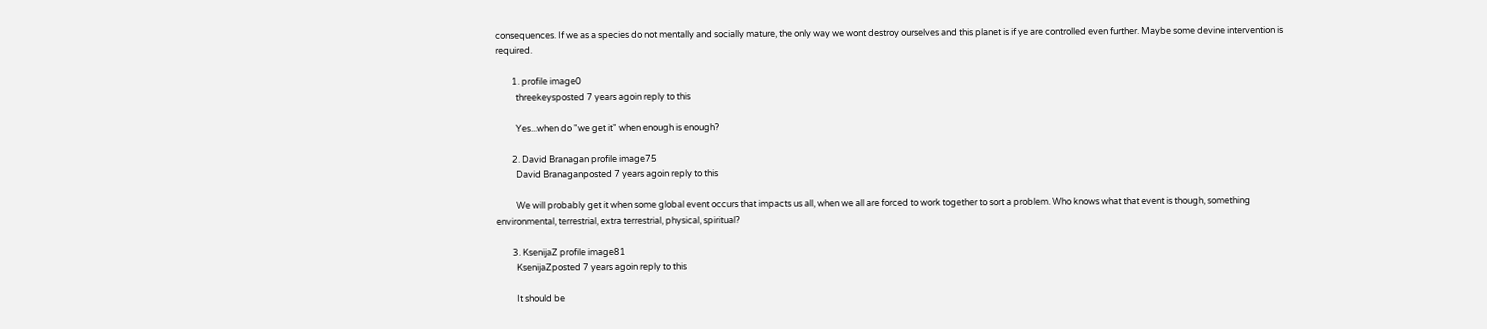consequences. If we as a species do not mentally and socially mature, the only way we wont destroy ourselves and this planet is if ye are controlled even further. Maybe some devine intervention is required.

        1. profile image0
          threekeysposted 7 years agoin reply to this

          Yes...when do "we get it" when enough is enough?

        2. David Branagan profile image75
          David Branaganposted 7 years agoin reply to this

          We will probably get it when some global event occurs that impacts us all, when we all are forced to work together to sort a problem. Who knows what that event is though, something environmental, terrestrial, extra terrestrial, physical, spiritual?

        3. KsenijaZ profile image81
          KsenijaZposted 7 years agoin reply to this

          It should be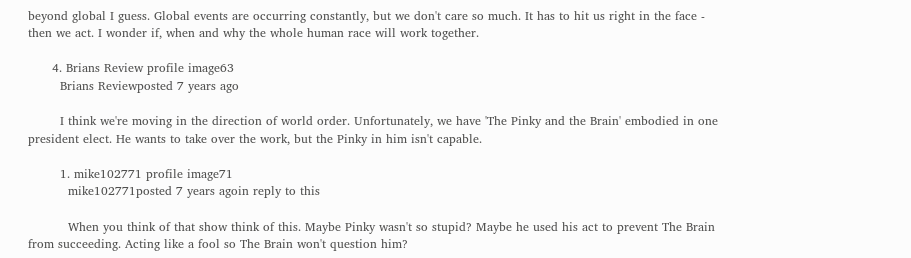beyond global I guess. Global events are occurring constantly, but we don't care so much. It has to hit us right in the face - then we act. I wonder if, when and why the whole human race will work together.

      4. Brians Review profile image63
        Brians Reviewposted 7 years ago

        I think we're moving in the direction of world order. Unfortunately, we have 'The Pinky and the Brain' embodied in one president elect. He wants to take over the work, but the Pinky in him isn't capable.

        1. mike102771 profile image71
          mike102771posted 7 years agoin reply to this

          When you think of that show think of this. Maybe Pinky wasn't so stupid? Maybe he used his act to prevent The Brain from succeeding. Acting like a fool so The Brain won't question him?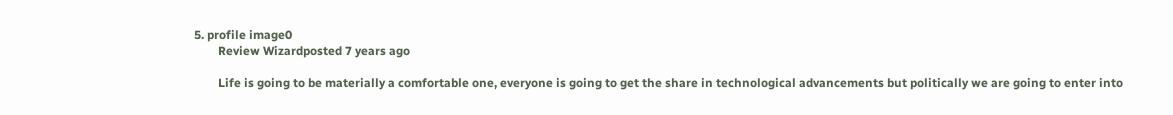5. profile image0
        Review Wizardposted 7 years ago

        Life is going to be materially a comfortable one, everyone is going to get the share in technological advancements but politically we are going to enter into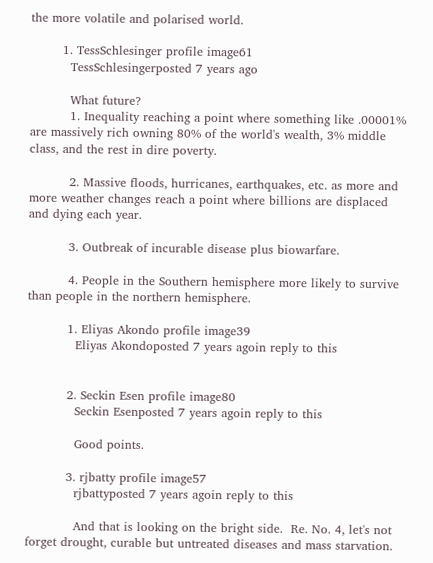the more volatile and polarised world.

        1. TessSchlesinger profile image61
          TessSchlesingerposted 7 years ago

          What future?
          1. Inequality reaching a point where something like .00001% are massively rich owning 80% of the world's wealth, 3% middle class, and the rest in dire poverty.

          2. Massive floods, hurricanes, earthquakes, etc. as more and more weather changes reach a point where billions are displaced and dying each year.

          3. Outbreak of incurable disease plus biowarfare.

          4. People in the Southern hemisphere more likely to survive than people in the northern hemisphere.

          1. Eliyas Akondo profile image39
            Eliyas Akondoposted 7 years agoin reply to this


          2. Seckin Esen profile image80
            Seckin Esenposted 7 years agoin reply to this

            Good points.

          3. rjbatty profile image57
            rjbattyposted 7 years agoin reply to this

            And that is looking on the bright side.  Re. No. 4, let's not forget drought, curable but untreated diseases and mass starvation.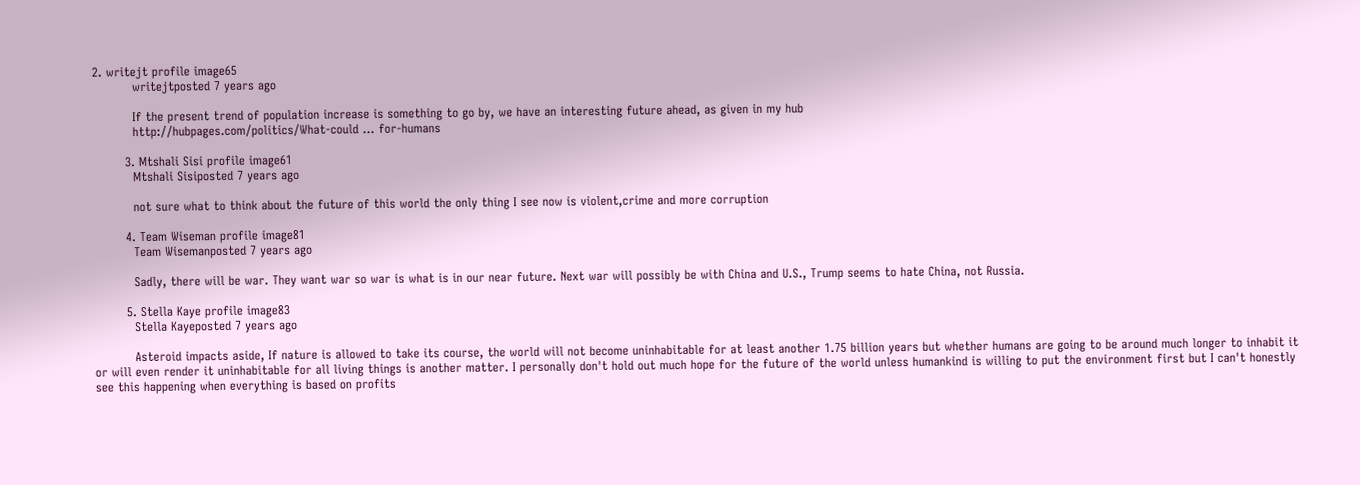2. writejt profile image65
          writejtposted 7 years ago

          If the present trend of population increase is something to go by, we have an interesting future ahead, as given in my hub
          http://hubpages.com/politics/What-could … for-humans

        3. Mtshali Sisi profile image61
          Mtshali Sisiposted 7 years ago

          not sure what to think about the future of this world the only thing I see now is violent,crime and more corruption

        4. Team Wiseman profile image81
          Team Wisemanposted 7 years ago

          Sadly, there will be war. They want war so war is what is in our near future. Next war will possibly be with China and U.S., Trump seems to hate China, not Russia.

        5. Stella Kaye profile image83
          Stella Kayeposted 7 years ago

          Asteroid impacts aside, If nature is allowed to take its course, the world will not become uninhabitable for at least another 1.75 billion years but whether humans are going to be around much longer to inhabit it or will even render it uninhabitable for all living things is another matter. I personally don't hold out much hope for the future of the world unless humankind is willing to put the environment first but I can't honestly see this happening when everything is based on profits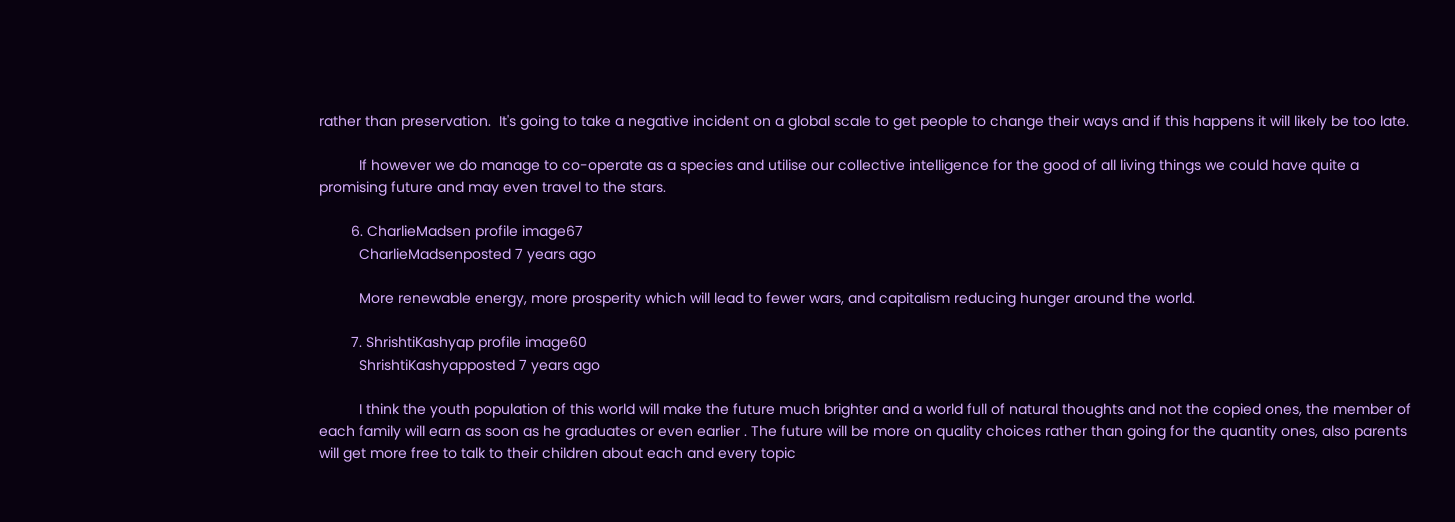rather than preservation.  It's going to take a negative incident on a global scale to get people to change their ways and if this happens it will likely be too late.

          If however we do manage to co-operate as a species and utilise our collective intelligence for the good of all living things we could have quite a promising future and may even travel to the stars.

        6. CharlieMadsen profile image67
          CharlieMadsenposted 7 years ago

          More renewable energy, more prosperity which will lead to fewer wars, and capitalism reducing hunger around the world.

        7. ShrishtiKashyap profile image60
          ShrishtiKashyapposted 7 years ago

          I think the youth population of this world will make the future much brighter and a world full of natural thoughts and not the copied ones, the member of each family will earn as soon as he graduates or even earlier . The future will be more on quality choices rather than going for the quantity ones, also parents will get more free to talk to their children about each and every topic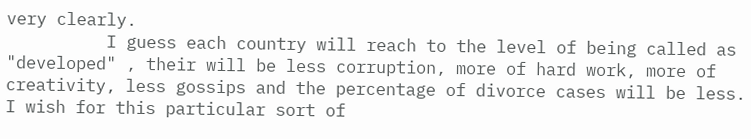very clearly.
          I guess each country will reach to the level of being called as "developed" , their will be less corruption, more of hard work, more of creativity, less gossips and the percentage of divorce cases will be less. I wish for this particular sort of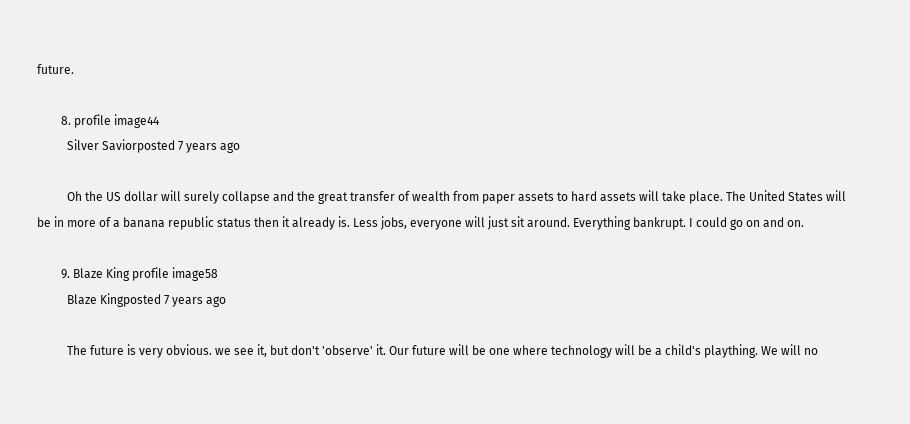future.

        8. profile image44
          Silver Saviorposted 7 years ago

          Oh the US dollar will surely collapse and the great transfer of wealth from paper assets to hard assets will take place. The United States will be in more of a banana republic status then it already is. Less jobs, everyone will just sit around. Everything bankrupt. I could go on and on.

        9. Blaze King profile image58
          Blaze Kingposted 7 years ago

          The future is very obvious. we see it, but don't 'observe' it. Our future will be one where technology will be a child's plaything. We will no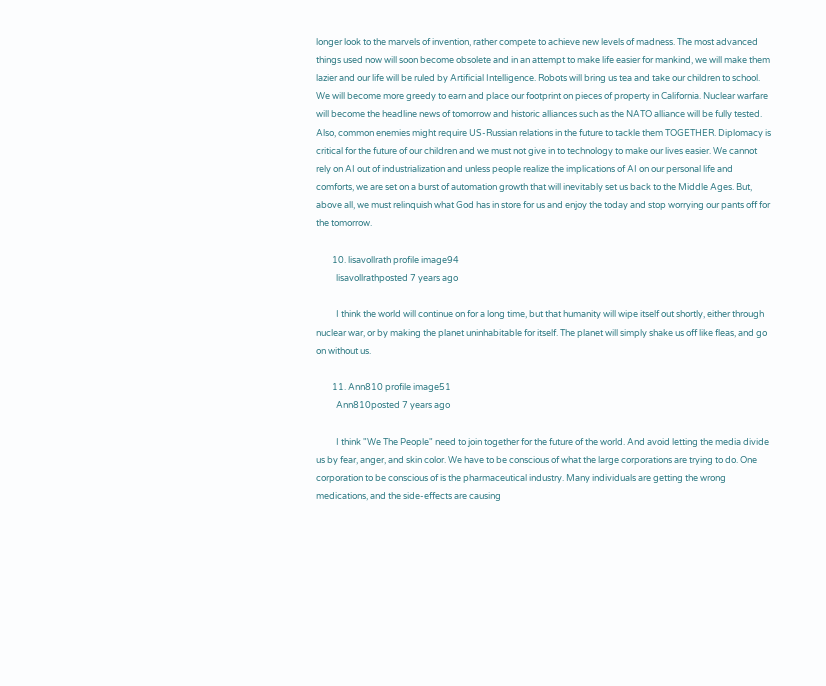longer look to the marvels of invention, rather compete to achieve new levels of madness. The most advanced things used now will soon become obsolete and in an attempt to make life easier for mankind, we will make them lazier and our life will be ruled by Artificial Intelligence. Robots will bring us tea and take our children to school. We will become more greedy to earn and place our footprint on pieces of property in California. Nuclear warfare will become the headline news of tomorrow and historic alliances such as the NATO alliance will be fully tested. Also, common enemies might require US-Russian relations in the future to tackle them TOGETHER. Diplomacy is critical for the future of our children and we must not give in to technology to make our lives easier. We cannot rely on AI out of industrialization and unless people realize the implications of AI on our personal life and comforts, we are set on a burst of automation growth that will inevitably set us back to the Middle Ages. But, above all, we must relinquish what God has in store for us and enjoy the today and stop worrying our pants off for the tomorrow.

        10. lisavollrath profile image94
          lisavollrathposted 7 years ago

          I think the world will continue on for a long time, but that humanity will wipe itself out shortly, either through nuclear war, or by making the planet uninhabitable for itself. The planet will simply shake us off like fleas, and go on without us.

        11. Ann810 profile image51
          Ann810posted 7 years ago

          I think "We The People" need to join together for the future of the world. And avoid letting the media divide us by fear, anger, and skin color. We have to be conscious of what the large corporations are trying to do. One corporation to be conscious of is the pharmaceutical industry. Many individuals are getting the wrong medications, and the side-effects are causing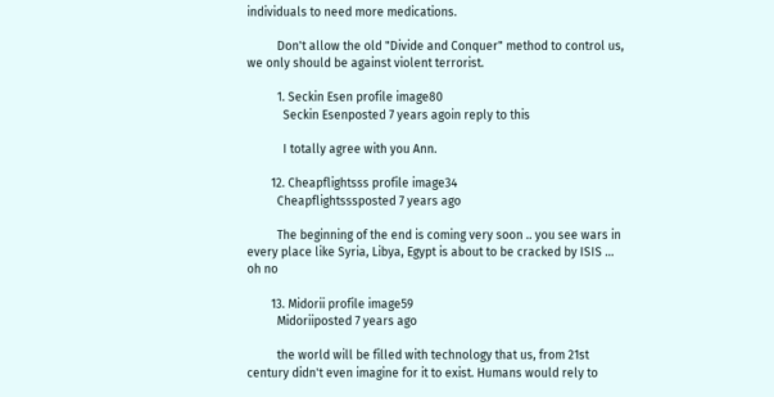individuals to need more medications.

          Don't allow the old "Divide and Conquer" method to control us, we only should be against violent terrorist.

          1. Seckin Esen profile image80
            Seckin Esenposted 7 years agoin reply to this

            I totally agree with you Ann.

        12. Cheapflightsss profile image34
          Cheapflightsssposted 7 years ago

          The beginning of the end is coming very soon .. you see wars in every place like Syria, Libya, Egypt is about to be cracked by ISIS ... oh no

        13. Midorii profile image59
          Midoriiposted 7 years ago

          the world will be filled with technology that us, from 21st century didn't even imagine for it to exist. Humans would rely to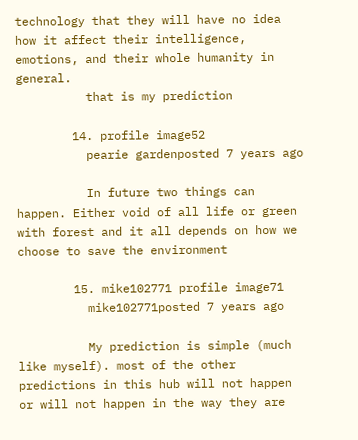technology that they will have no idea how it affect their intelligence, emotions, and their whole humanity in general.
          that is my prediction

        14. profile image52
          pearie gardenposted 7 years ago

          In future two things can happen. Either void of all life or green with forest and it all depends on how we choose to save the environment

        15. mike102771 profile image71
          mike102771posted 7 years ago

          My prediction is simple (much like myself). most of the other predictions in this hub will not happen or will not happen in the way they are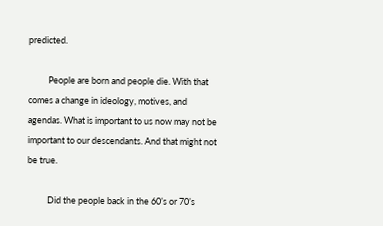predicted.

          People are born and people die. With that comes a change in ideology, motives, and agendas. What is important to us now may not be important to our descendants. And that might not be true.

          Did the people back in the 60’s or 70’s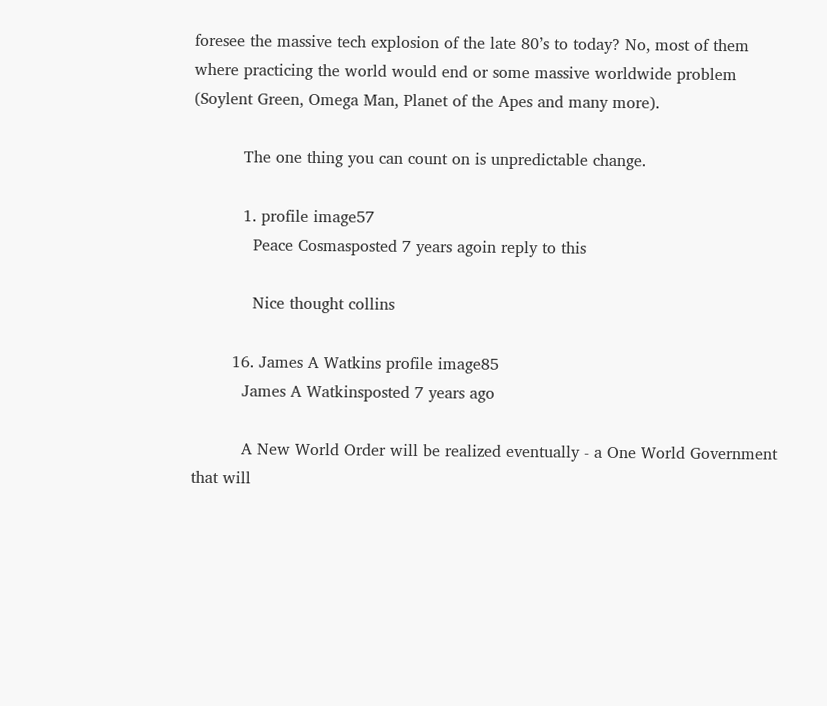foresee the massive tech explosion of the late 80’s to today? No, most of them where practicing the world would end or some massive worldwide problem (Soylent Green, Omega Man, Planet of the Apes and many more).

          The one thing you can count on is unpredictable change.

          1. profile image57
            Peace Cosmasposted 7 years agoin reply to this

            Nice thought collins

        16. James A Watkins profile image85
          James A Watkinsposted 7 years ago

          A New World Order will be realized eventually - a One World Government that will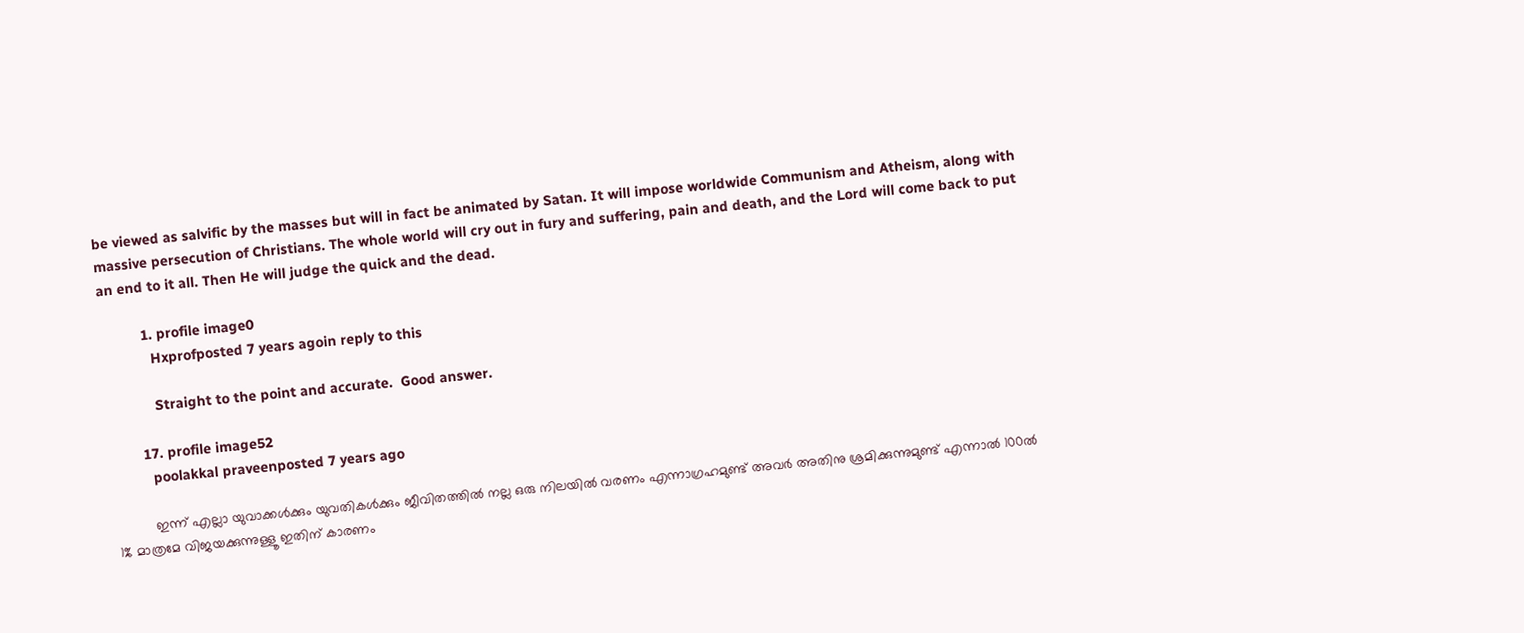be viewed as salvific by the masses but will in fact be animated by Satan. It will impose worldwide Communism and Atheism, along with massive persecution of Christians. The whole world will cry out in fury and suffering, pain and death, and the Lord will come back to put an end to it all. Then He will judge the quick and the dead.

          1. profile image0
            Hxprofposted 7 years agoin reply to this

            Straight to the point and accurate.  Good answer.

        17. profile image52
          poolakkal praveenposted 7 years ago

          ഇന്ന് എല്ലാ യുവാക്കൾക്കും യുവതികൾക്കും ജീവിതത്തിൽ നല്ല ഒരു നിലയിൽ വരണം എന്നാഗ്രഹമുണ്ട് അവർ അതിനു ശ്രമിക്കുന്നുമുണ്ട് എന്നാൽ 100ൽ 1% മാത്രമേ വിജയക്കുന്നുള്ളൂ ഇതിന് കാരണം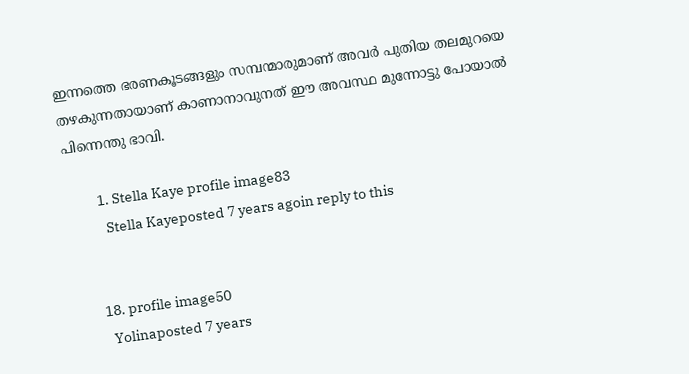ഇന്നത്തെ ഭരണകൂടങ്ങളും സമ്പന്മാരുമാണ് അവർ പുതിയ തലമുറയെ തഴകുന്നതായാണ് കാണാനാവുനത് ഈ അവസ്ഥ മുന്നോട്ടു പോയാൽ പിന്നെന്തു ഭാവി.

          1. Stella Kaye profile image83
            Stella Kayeposted 7 years agoin reply to this


        18. profile image50
          Yolinaposted 7 years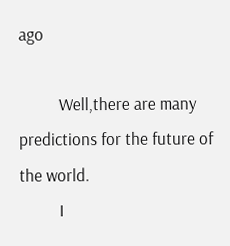ago

          Well,there are many predictions for the future of the world.
          I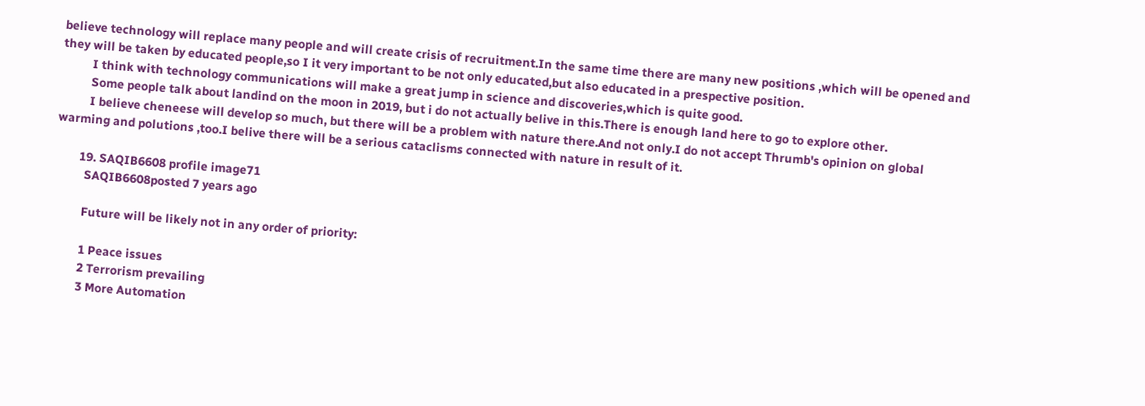believe technology will replace many people and will create crisis of recruitment.In the same time there are many new positions ,which will be opened and they will be taken by educated people,so I it very important to be not only educated,but also educated in a prespective position.
          I think with technology communications will make a great jump in science and discoveries,which is quite good.
          Some people talk about landind on the moon in 2019, but i do not actually belive in this.There is enough land here to go to explore other.
          I believe cheneese will develop so much, but there will be a problem with nature there.And not only.I do not accept Thrumb's opinion on global warming and polutions ,too.I belive there will be a serious cataclisms connected with nature in result of it.

        19. SAQIB6608 profile image71
          SAQIB6608posted 7 years ago

          Future will be likely not in any order of priority:

          1 Peace issues
          2 Terrorism prevailing
          3 More Automation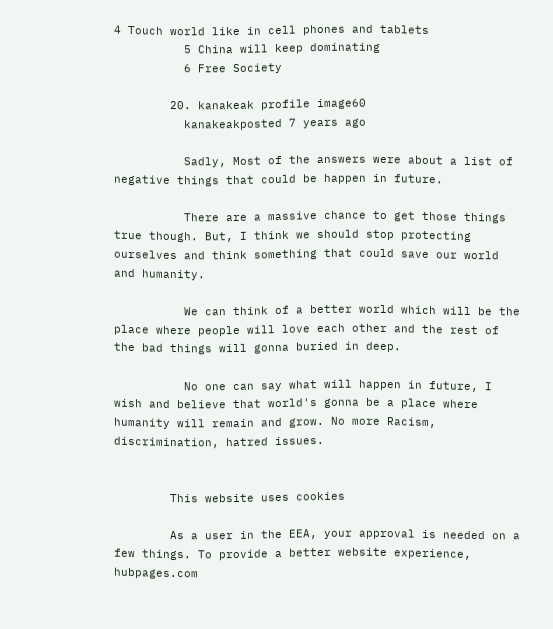4 Touch world like in cell phones and tablets
          5 China will keep dominating
          6 Free Society

        20. kanakeak profile image60
          kanakeakposted 7 years ago

          Sadly, Most of the answers were about a list of negative things that could be happen in future.

          There are a massive chance to get those things true though. But, I think we should stop protecting ourselves and think something that could save our world and humanity.

          We can think of a better world which will be the place where people will love each other and the rest of the bad things will gonna buried in deep.

          No one can say what will happen in future, I wish and believe that world's gonna be a place where humanity will remain and grow. No more Racism, discrimination, hatred issues.


        This website uses cookies

        As a user in the EEA, your approval is needed on a few things. To provide a better website experience, hubpages.com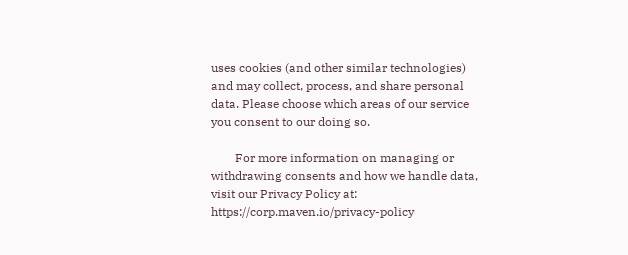uses cookies (and other similar technologies) and may collect, process, and share personal data. Please choose which areas of our service you consent to our doing so.

        For more information on managing or withdrawing consents and how we handle data, visit our Privacy Policy at: https://corp.maven.io/privacy-policy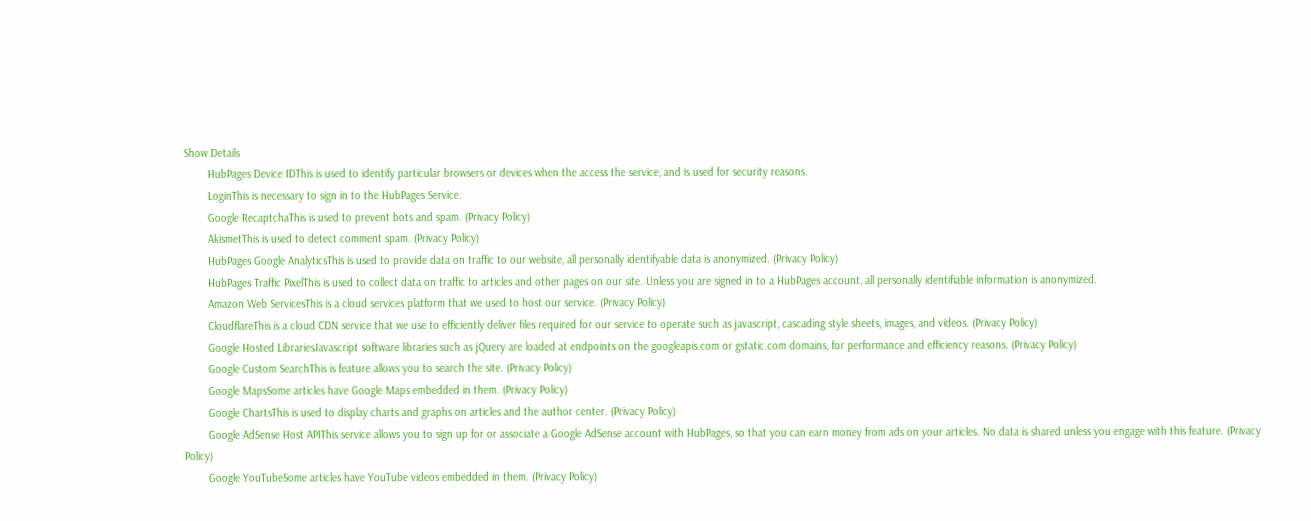Show Details
        HubPages Device IDThis is used to identify particular browsers or devices when the access the service, and is used for security reasons.
        LoginThis is necessary to sign in to the HubPages Service.
        Google RecaptchaThis is used to prevent bots and spam. (Privacy Policy)
        AkismetThis is used to detect comment spam. (Privacy Policy)
        HubPages Google AnalyticsThis is used to provide data on traffic to our website, all personally identifyable data is anonymized. (Privacy Policy)
        HubPages Traffic PixelThis is used to collect data on traffic to articles and other pages on our site. Unless you are signed in to a HubPages account, all personally identifiable information is anonymized.
        Amazon Web ServicesThis is a cloud services platform that we used to host our service. (Privacy Policy)
        CloudflareThis is a cloud CDN service that we use to efficiently deliver files required for our service to operate such as javascript, cascading style sheets, images, and videos. (Privacy Policy)
        Google Hosted LibrariesJavascript software libraries such as jQuery are loaded at endpoints on the googleapis.com or gstatic.com domains, for performance and efficiency reasons. (Privacy Policy)
        Google Custom SearchThis is feature allows you to search the site. (Privacy Policy)
        Google MapsSome articles have Google Maps embedded in them. (Privacy Policy)
        Google ChartsThis is used to display charts and graphs on articles and the author center. (Privacy Policy)
        Google AdSense Host APIThis service allows you to sign up for or associate a Google AdSense account with HubPages, so that you can earn money from ads on your articles. No data is shared unless you engage with this feature. (Privacy Policy)
        Google YouTubeSome articles have YouTube videos embedded in them. (Privacy Policy)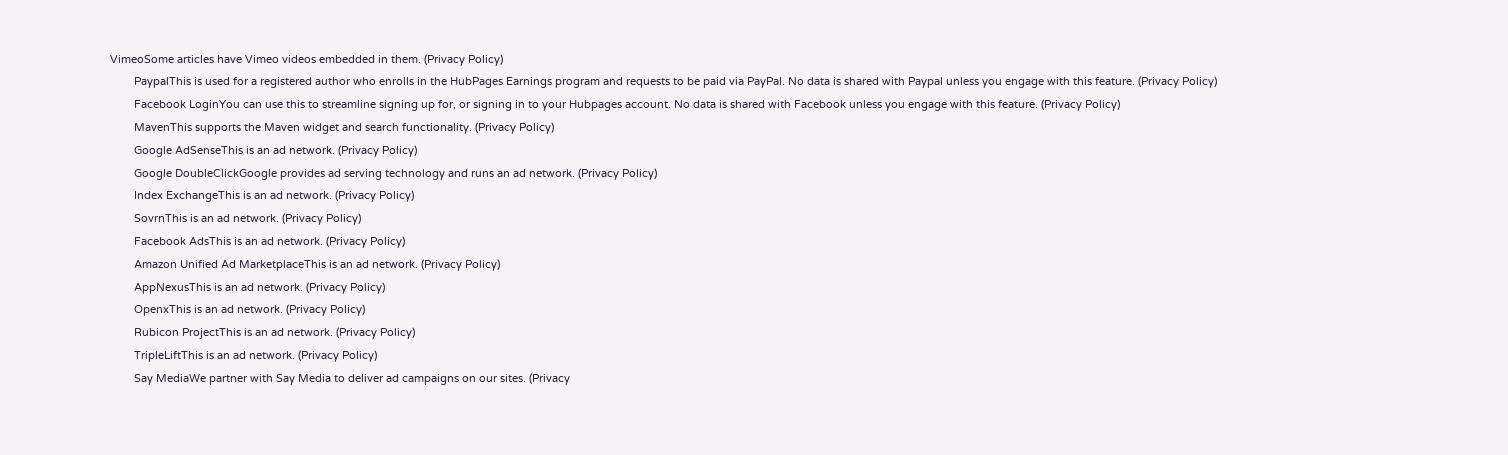VimeoSome articles have Vimeo videos embedded in them. (Privacy Policy)
        PaypalThis is used for a registered author who enrolls in the HubPages Earnings program and requests to be paid via PayPal. No data is shared with Paypal unless you engage with this feature. (Privacy Policy)
        Facebook LoginYou can use this to streamline signing up for, or signing in to your Hubpages account. No data is shared with Facebook unless you engage with this feature. (Privacy Policy)
        MavenThis supports the Maven widget and search functionality. (Privacy Policy)
        Google AdSenseThis is an ad network. (Privacy Policy)
        Google DoubleClickGoogle provides ad serving technology and runs an ad network. (Privacy Policy)
        Index ExchangeThis is an ad network. (Privacy Policy)
        SovrnThis is an ad network. (Privacy Policy)
        Facebook AdsThis is an ad network. (Privacy Policy)
        Amazon Unified Ad MarketplaceThis is an ad network. (Privacy Policy)
        AppNexusThis is an ad network. (Privacy Policy)
        OpenxThis is an ad network. (Privacy Policy)
        Rubicon ProjectThis is an ad network. (Privacy Policy)
        TripleLiftThis is an ad network. (Privacy Policy)
        Say MediaWe partner with Say Media to deliver ad campaigns on our sites. (Privacy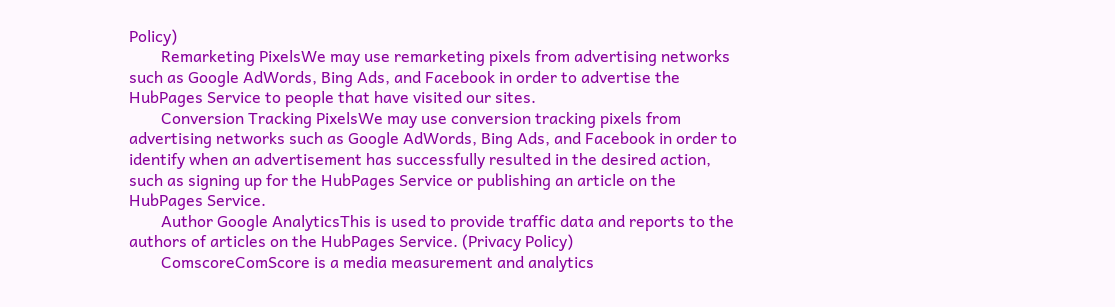Policy)
        Remarketing PixelsWe may use remarketing pixels from advertising networks such as Google AdWords, Bing Ads, and Facebook in order to advertise the HubPages Service to people that have visited our sites.
        Conversion Tracking PixelsWe may use conversion tracking pixels from advertising networks such as Google AdWords, Bing Ads, and Facebook in order to identify when an advertisement has successfully resulted in the desired action, such as signing up for the HubPages Service or publishing an article on the HubPages Service.
        Author Google AnalyticsThis is used to provide traffic data and reports to the authors of articles on the HubPages Service. (Privacy Policy)
        ComscoreComScore is a media measurement and analytics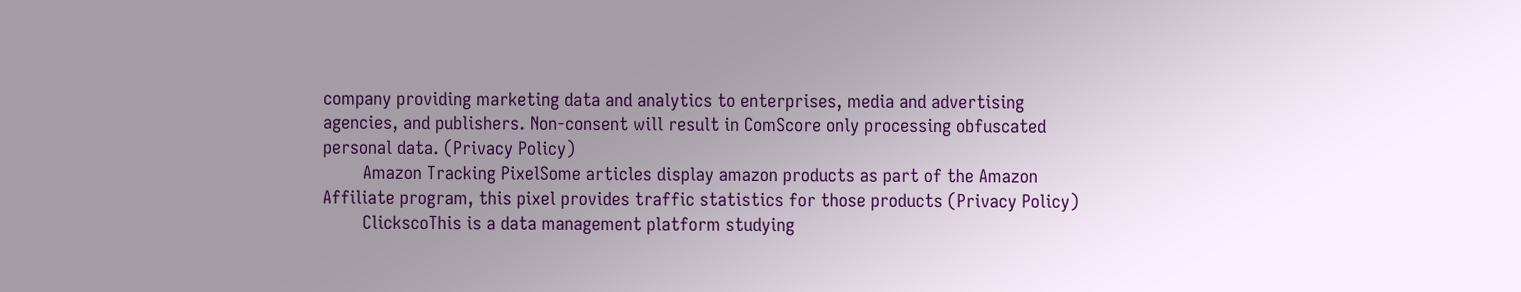company providing marketing data and analytics to enterprises, media and advertising agencies, and publishers. Non-consent will result in ComScore only processing obfuscated personal data. (Privacy Policy)
        Amazon Tracking PixelSome articles display amazon products as part of the Amazon Affiliate program, this pixel provides traffic statistics for those products (Privacy Policy)
        ClickscoThis is a data management platform studying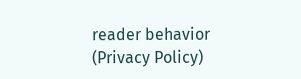reader behavior (Privacy Policy)